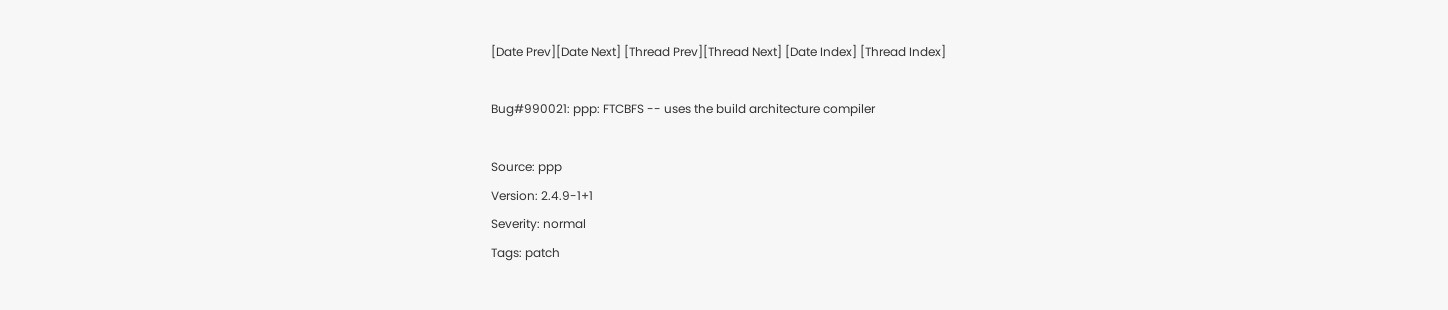[Date Prev][Date Next] [Thread Prev][Thread Next] [Date Index] [Thread Index]

Bug#990021: ppp: FTCBFS -- uses the build architecture compiler

Source: ppp
Version: 2.4.9-1+1
Severity: normal
Tags: patch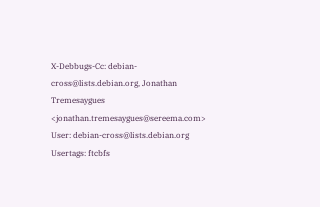X-Debbugs-Cc: debian-cross@lists.debian.org, Jonathan Tremesaygues <jonathan.tremesaygues@sereema.com>
User: debian-cross@lists.debian.org
Usertags: ftcbfs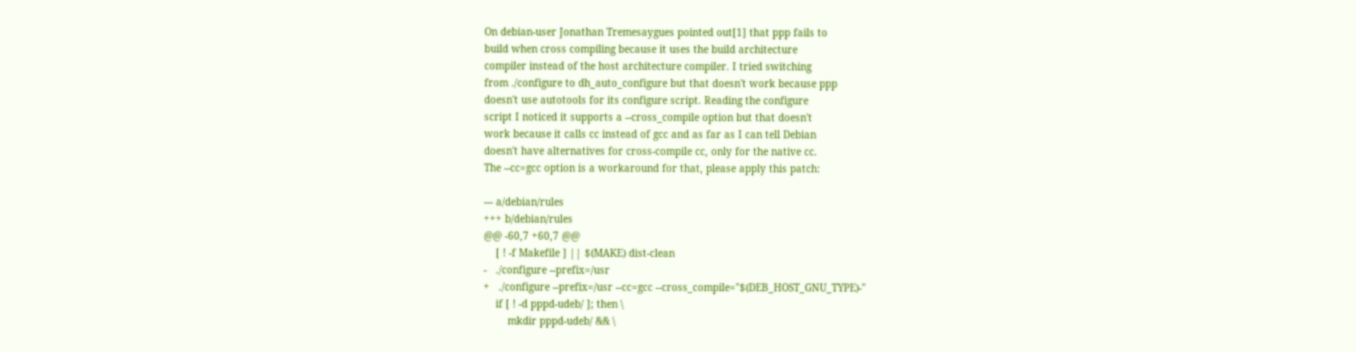On debian-user Jonathan Tremesaygues pointed out[1] that ppp fails to
build when cross compiling because it uses the build architecture
compiler instead of the host architecture compiler. I tried switching
from ./configure to dh_auto_configure but that doesn't work because ppp
doesn't use autotools for its configure script. Reading the configure
script I noticed it supports a --cross_compile option but that doesn't
work because it calls cc instead of gcc and as far as I can tell Debian
doesn't have alternatives for cross-compile cc, only for the native cc.
The --cc=gcc option is a workaround for that, please apply this patch:

--- a/debian/rules
+++ b/debian/rules
@@ -60,7 +60,7 @@
    [ ! -f Makefile ] || $(MAKE) dist-clean
-   ./configure --prefix=/usr
+   ./configure --prefix=/usr --cc=gcc --cross_compile="$(DEB_HOST_GNU_TYPE)-"
    if [ ! -d pppd-udeb/ ]; then \
        mkdir pppd-udeb/ && \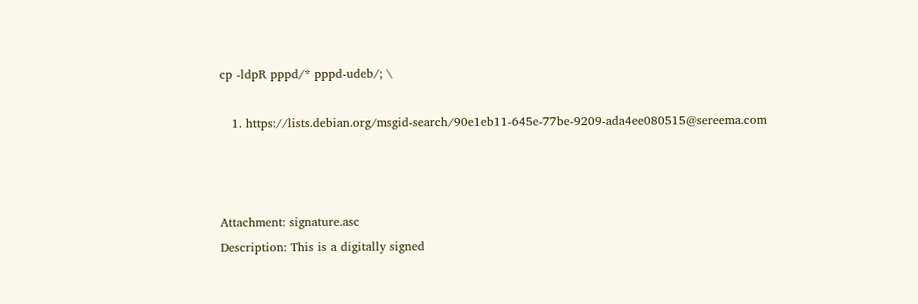cp -ldpR pppd/* pppd-udeb/; \

   1. https://lists.debian.org/msgid-search/90e1eb11-645e-77be-9209-ada4ee080515@sereema.com



Attachment: signature.asc
Description: This is a digitally signed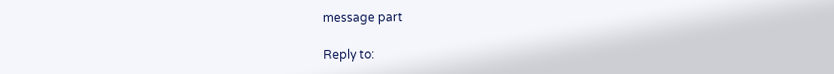message part

Reply to: